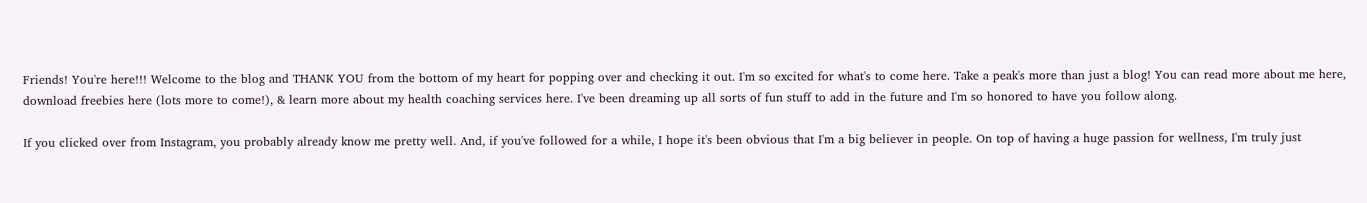Friends! You're here!!! Welcome to the blog and THANK YOU from the bottom of my heart for popping over and checking it out. I'm so excited for what's to come here. Take a peak's more than just a blog! You can read more about me here, download freebies here (lots more to come!), & learn more about my health coaching services here. I've been dreaming up all sorts of fun stuff to add in the future and I'm so honored to have you follow along.

If you clicked over from Instagram, you probably already know me pretty well. And, if you've followed for a while, I hope it's been obvious that I'm a big believer in people. On top of having a huge passion for wellness, I'm truly just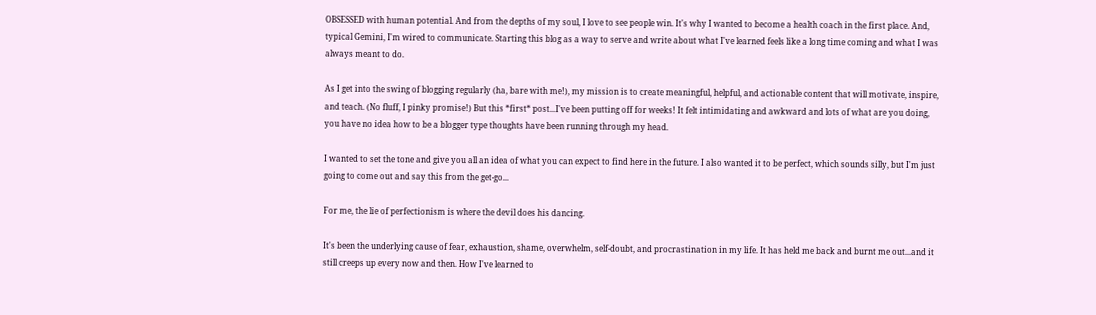OBSESSED with human potential. And from the depths of my soul, I love to see people win. It's why I wanted to become a health coach in the first place. And, typical Gemini, I'm wired to communicate. Starting this blog as a way to serve and write about what I've learned feels like a long time coming and what I was always meant to do.

As I get into the swing of blogging regularly (ha, bare with me!), my mission is to create meaningful, helpful, and actionable content that will motivate, inspire, and teach. (No fluff, I pinky promise!) But this *first* post...I've been putting off for weeks! It felt intimidating and awkward and lots of what are you doing, you have no idea how to be a blogger type thoughts have been running through my head.

I wanted to set the tone and give you all an idea of what you can expect to find here in the future. I also wanted it to be perfect, which sounds silly, but I'm just going to come out and say this from the get-go...

For me, the lie of perfectionism is where the devil does his dancing.

It's been the underlying cause of fear, exhaustion, shame, overwhelm, self-doubt, and procrastination in my life. It has held me back and burnt me out...and it still creeps up every now and then. How I've learned to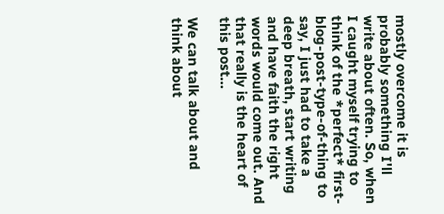mostly overcome it is probably something I'll write about often. So, when I caught myself trying to think of the *perfect* first-blog-post-type-of-thing to say, I just had to take a deep breath, start writing and have faith the right words would come out. And that really is the heart of this post...

We can talk about and think about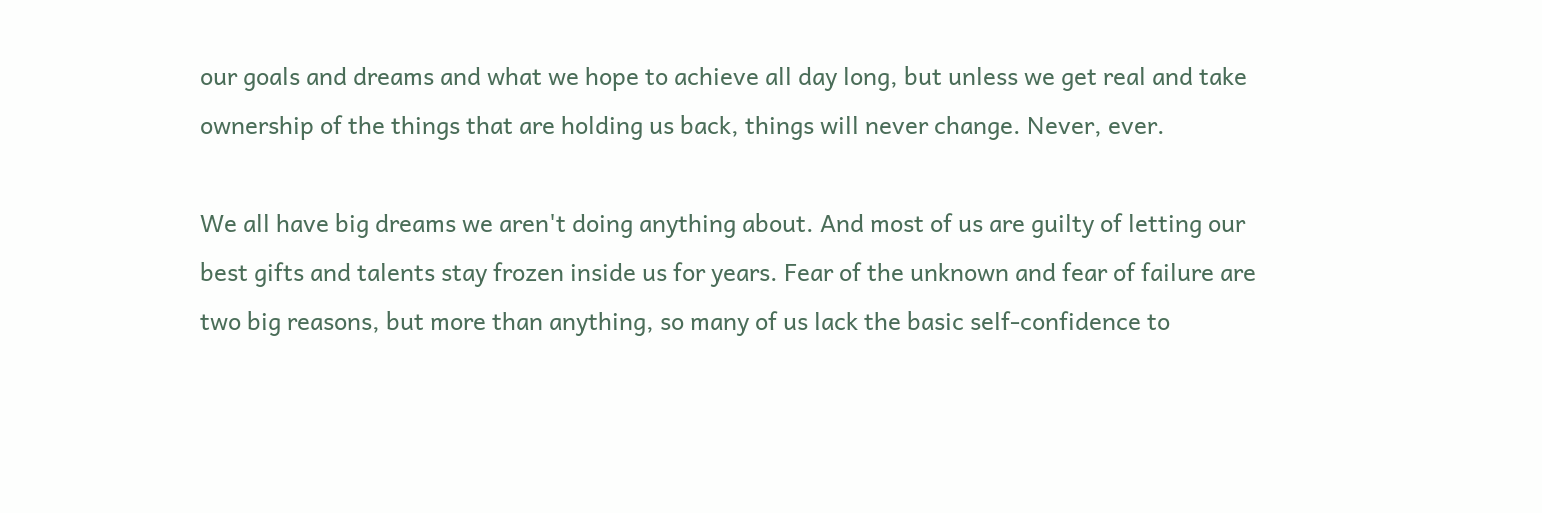our goals and dreams and what we hope to achieve all day long, but unless we get real and take ownership of the things that are holding us back, things will never change. Never, ever.

We all have big dreams we aren't doing anything about. And most of us are guilty of letting our best gifts and talents stay frozen inside us for years. Fear of the unknown and fear of failure are two big reasons, but more than anything, so many of us lack the basic self-confidence to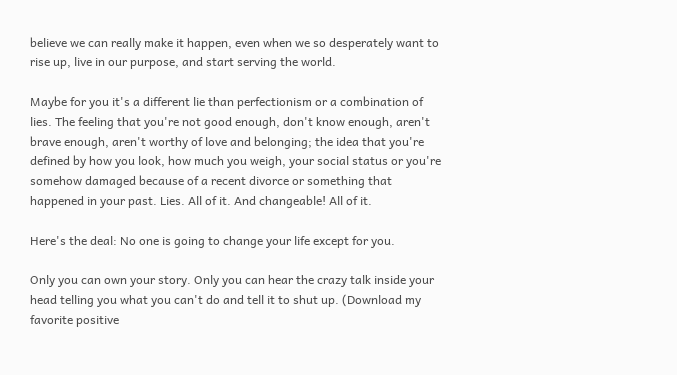believe we can really make it happen, even when we so desperately want to rise up, live in our purpose, and start serving the world.

Maybe for you it's a different lie than perfectionism or a combination of lies. The feeling that you're not good enough, don't know enough, aren't brave enough, aren't worthy of love and belonging; the idea that you're defined by how you look, how much you weigh, your social status or you're somehow damaged because of a recent divorce or something that happened in your past. Lies. All of it. And changeable! All of it.

Here's the deal: No one is going to change your life except for you.

Only you can own your story. Only you can hear the crazy talk inside your head telling you what you can't do and tell it to shut up. (Download my favorite positive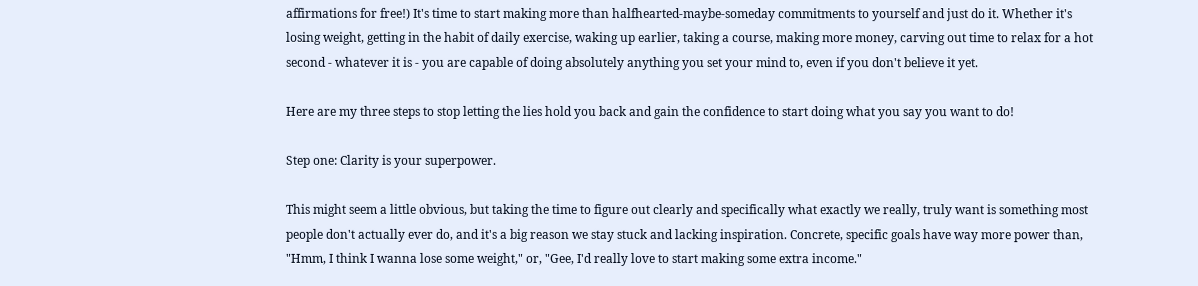affirmations for free!) It's time to start making more than halfhearted-maybe-someday commitments to yourself and just do it. Whether it's losing weight, getting in the habit of daily exercise, waking up earlier, taking a course, making more money, carving out time to relax for a hot second - whatever it is - you are capable of doing absolutely anything you set your mind to, even if you don't believe it yet.

Here are my three steps to stop letting the lies hold you back and gain the confidence to start doing what you say you want to do!

Step one: Clarity is your superpower.

This might seem a little obvious, but taking the time to figure out clearly and specifically what exactly we really, truly want is something most people don't actually ever do, and it's a big reason we stay stuck and lacking inspiration. Concrete, specific goals have way more power than, "Hmm, I think I wanna lose some weight," or, "Gee, I'd really love to start making some extra income."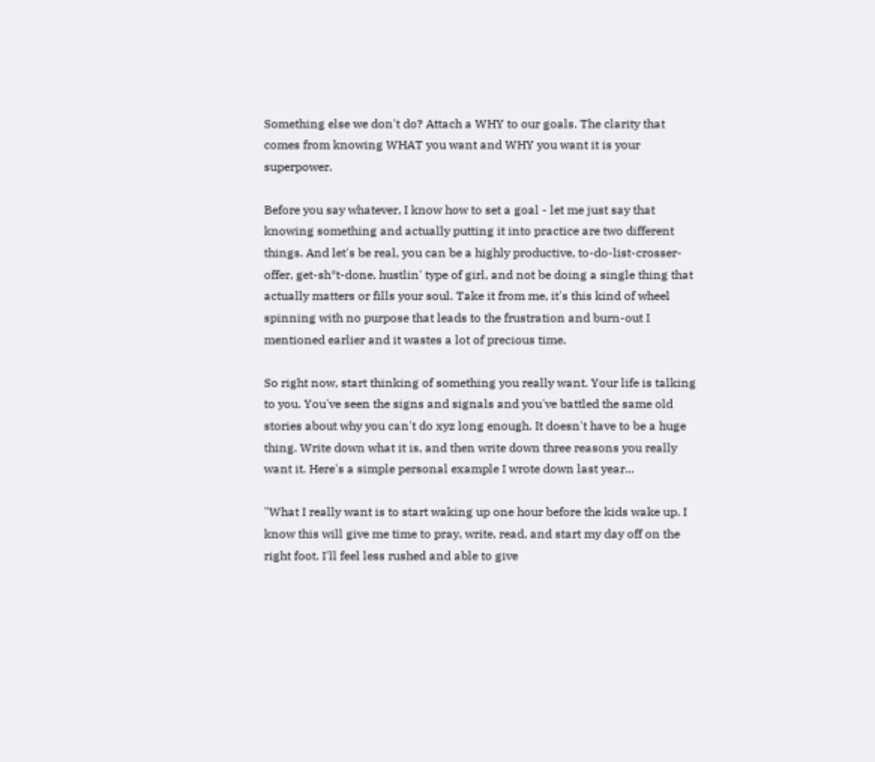Something else we don't do? Attach a WHY to our goals. The clarity that comes from knowing WHAT you want and WHY you want it is your superpower.

Before you say whatever, I know how to set a goal - let me just say that knowing something and actually putting it into practice are two different things. And let's be real, you can be a highly productive, to-do-list-crosser-offer, get-sh*t-done, hustlin' type of girl, and not be doing a single thing that actually matters or fills your soul. Take it from me, it's this kind of wheel spinning with no purpose that leads to the frustration and burn-out I mentioned earlier and it wastes a lot of precious time.

So right now, start thinking of something you really want. Your life is talking to you. You've seen the signs and signals and you've battled the same old stories about why you can't do xyz long enough. It doesn't have to be a huge thing. Write down what it is, and then write down three reasons you really want it. Here's a simple personal example I wrote down last year...

"What I really want is to start waking up one hour before the kids wake up. I know this will give me time to pray, write, read, and start my day off on the right foot. I'll feel less rushed and able to give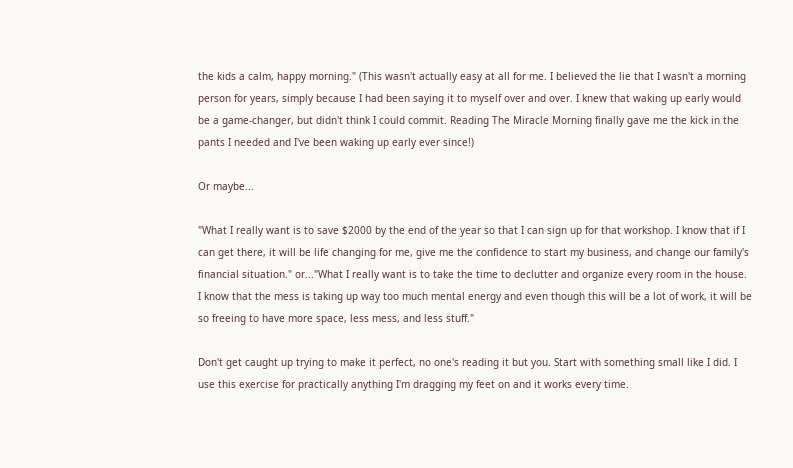the kids a calm, happy morning." (This wasn't actually easy at all for me. I believed the lie that I wasn't a morning person for years, simply because I had been saying it to myself over and over. I knew that waking up early would be a game-changer, but didn't think I could commit. Reading The Miracle Morning finally gave me the kick in the pants I needed and I've been waking up early ever since!)

Or maybe...

"What I really want is to save $2000 by the end of the year so that I can sign up for that workshop. I know that if I can get there, it will be life changing for me, give me the confidence to start my business, and change our family's financial situation." or..."What I really want is to take the time to declutter and organize every room in the house. I know that the mess is taking up way too much mental energy and even though this will be a lot of work, it will be so freeing to have more space, less mess, and less stuff."

Don't get caught up trying to make it perfect, no one's reading it but you. Start with something small like I did. I use this exercise for practically anything I'm dragging my feet on and it works every time.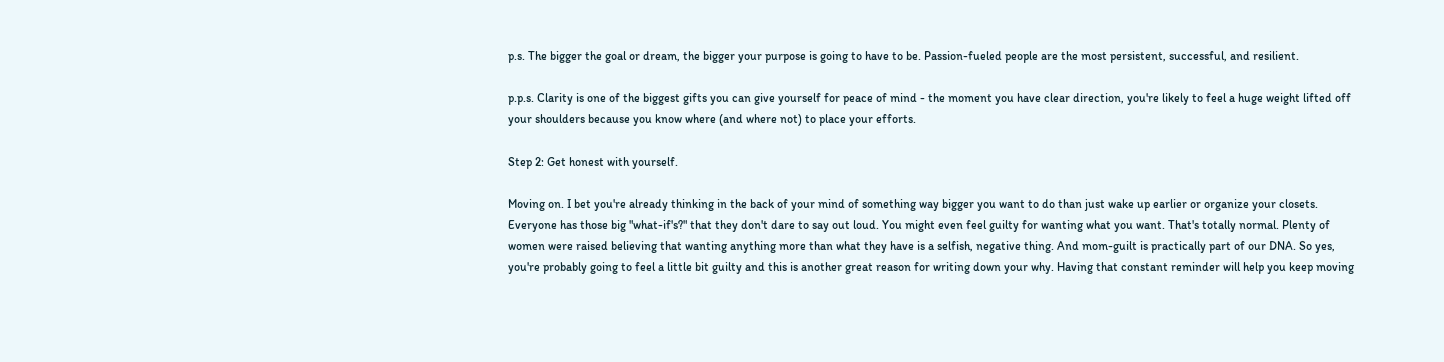p.s. The bigger the goal or dream, the bigger your purpose is going to have to be. Passion-fueled people are the most persistent, successful, and resilient.

p.p.s. Clarity is one of the biggest gifts you can give yourself for peace of mind - the moment you have clear direction, you're likely to feel a huge weight lifted off your shoulders because you know where (and where not) to place your efforts.

Step 2: Get honest with yourself.

Moving on. I bet you're already thinking in the back of your mind of something way bigger you want to do than just wake up earlier or organize your closets. Everyone has those big "what-if's?" that they don't dare to say out loud. You might even feel guilty for wanting what you want. That's totally normal. Plenty of women were raised believing that wanting anything more than what they have is a selfish, negative thing. And mom-guilt is practically part of our DNA. So yes, you're probably going to feel a little bit guilty and this is another great reason for writing down your why. Having that constant reminder will help you keep moving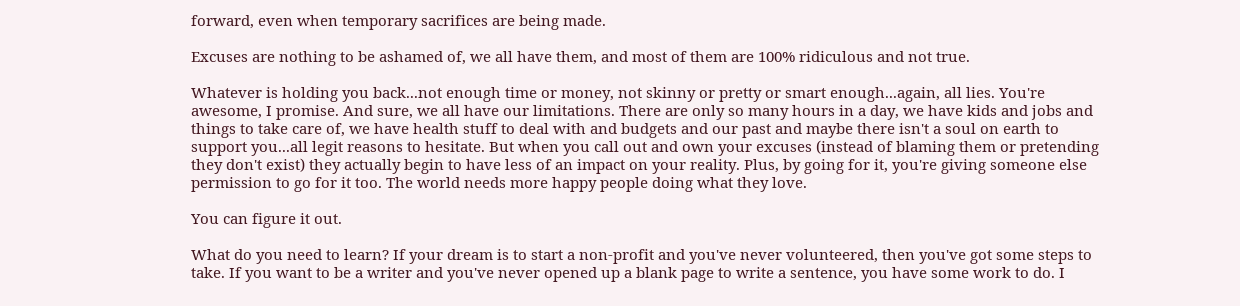forward, even when temporary sacrifices are being made.

Excuses are nothing to be ashamed of, we all have them, and most of them are 100% ridiculous and not true.

Whatever is holding you back...not enough time or money, not skinny or pretty or smart enough...again, all lies. You're awesome, I promise. And sure, we all have our limitations. There are only so many hours in a day, we have kids and jobs and things to take care of, we have health stuff to deal with and budgets and our past and maybe there isn't a soul on earth to support you...all legit reasons to hesitate. But when you call out and own your excuses (instead of blaming them or pretending they don't exist) they actually begin to have less of an impact on your reality. Plus, by going for it, you're giving someone else permission to go for it too. The world needs more happy people doing what they love.

You can figure it out.

What do you need to learn? If your dream is to start a non-profit and you've never volunteered, then you've got some steps to take. If you want to be a writer and you've never opened up a blank page to write a sentence, you have some work to do. I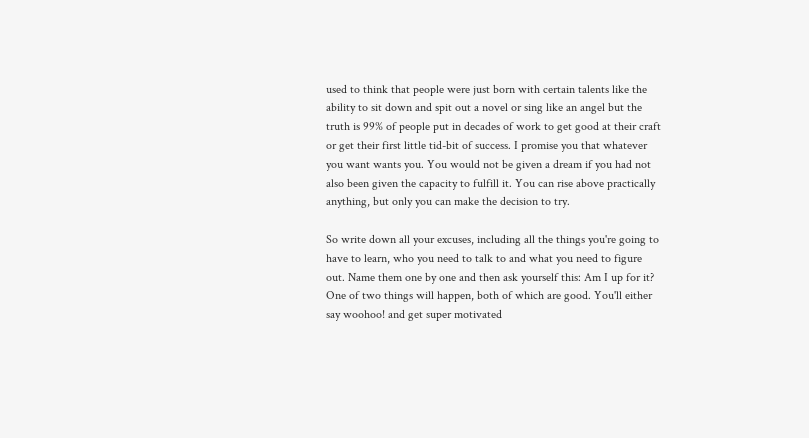used to think that people were just born with certain talents like the ability to sit down and spit out a novel or sing like an angel but the truth is 99% of people put in decades of work to get good at their craft or get their first little tid-bit of success. I promise you that whatever you want wants you. You would not be given a dream if you had not also been given the capacity to fulfill it. You can rise above practically anything, but only you can make the decision to try.

So write down all your excuses, including all the things you're going to have to learn, who you need to talk to and what you need to figure out. Name them one by one and then ask yourself this: Am I up for it? One of two things will happen, both of which are good. You'll either say woohoo! and get super motivated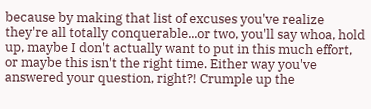because by making that list of excuses you've realize they're all totally conquerable...or two, you'll say whoa, hold up, maybe I don't actually want to put in this much effort, or maybe this isn't the right time. Either way you've answered your question, right?! Crumple up the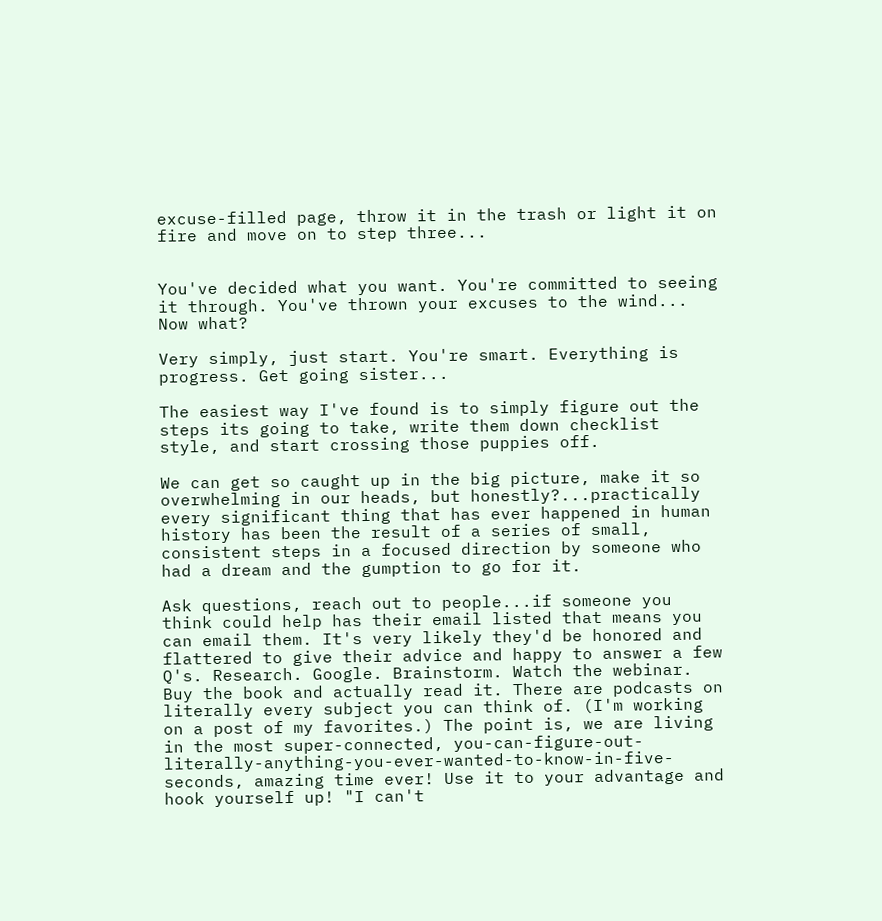excuse-filled page, throw it in the trash or light it on fire and move on to step three...


You've decided what you want. You're committed to seeing it through. You've thrown your excuses to the wind... Now what?

Very simply, just start. You're smart. Everything is progress. Get going sister...

The easiest way I've found is to simply figure out the steps its going to take, write them down checklist style, and start crossing those puppies off.

We can get so caught up in the big picture, make it so overwhelming in our heads, but honestly?...practically every significant thing that has ever happened in human history has been the result of a series of small, consistent steps in a focused direction by someone who had a dream and the gumption to go for it.

Ask questions, reach out to people...if someone you think could help has their email listed that means you can email them. It's very likely they'd be honored and flattered to give their advice and happy to answer a few Q's. Research. Google. Brainstorm. Watch the webinar. Buy the book and actually read it. There are podcasts on literally every subject you can think of. (I'm working on a post of my favorites.) The point is, we are living in the most super-connected, you-can-figure-out-literally-anything-you-ever-wanted-to-know-in-five-seconds, amazing time ever! Use it to your advantage and hook yourself up! "I can't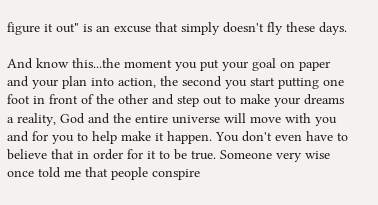figure it out" is an excuse that simply doesn't fly these days.

And know this...the moment you put your goal on paper and your plan into action, the second you start putting one foot in front of the other and step out to make your dreams a reality, God and the entire universe will move with you and for you to help make it happen. You don't even have to believe that in order for it to be true. Someone very wise once told me that people conspire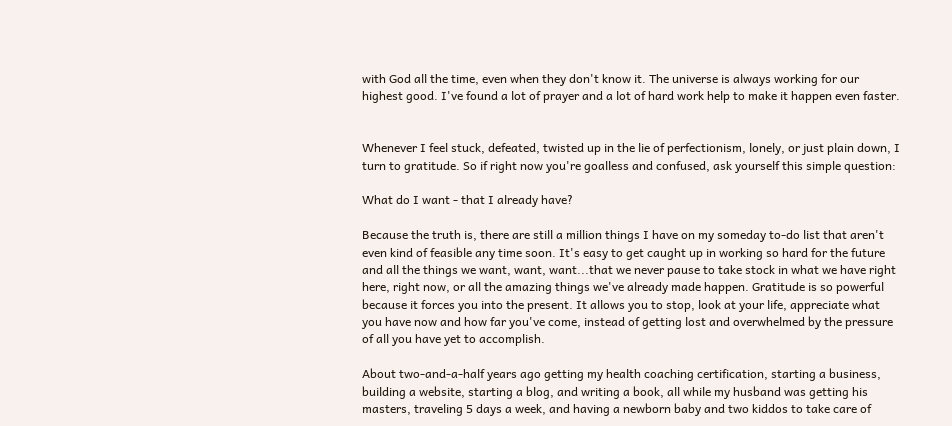with God all the time, even when they don't know it. The universe is always working for our highest good. I've found a lot of prayer and a lot of hard work help to make it happen even faster.


Whenever I feel stuck, defeated, twisted up in the lie of perfectionism, lonely, or just plain down, I turn to gratitude. So if right now you're goalless and confused, ask yourself this simple question:

What do I want - that I already have?

Because the truth is, there are still a million things I have on my someday to-do list that aren't even kind of feasible any time soon. It's easy to get caught up in working so hard for the future and all the things we want, want, want...that we never pause to take stock in what we have right here, right now, or all the amazing things we've already made happen. Gratitude is so powerful because it forces you into the present. It allows you to stop, look at your life, appreciate what you have now and how far you've come, instead of getting lost and overwhelmed by the pressure of all you have yet to accomplish.

About two-and-a-half years ago getting my health coaching certification, starting a business, building a website, starting a blog, and writing a book, all while my husband was getting his masters, traveling 5 days a week, and having a newborn baby and two kiddos to take care of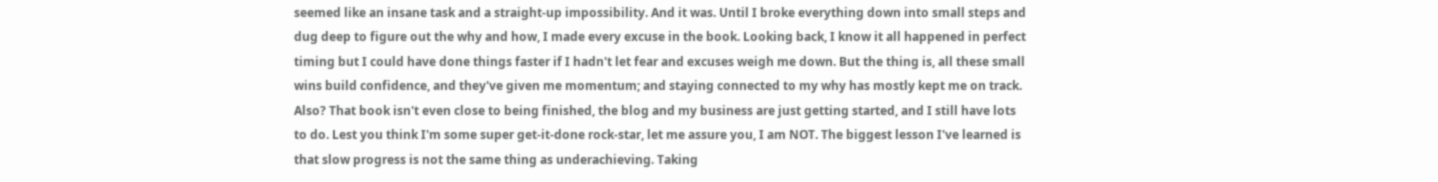seemed like an insane task and a straight-up impossibility. And it was. Until I broke everything down into small steps and dug deep to figure out the why and how, I made every excuse in the book. Looking back, I know it all happened in perfect timing but I could have done things faster if I hadn't let fear and excuses weigh me down. But the thing is, all these small wins build confidence, and they've given me momentum; and staying connected to my why has mostly kept me on track. Also? That book isn't even close to being finished, the blog and my business are just getting started, and I still have lots to do. Lest you think I'm some super get-it-done rock-star, let me assure you, I am NOT. The biggest lesson I've learned is that slow progress is not the same thing as underachieving. Taking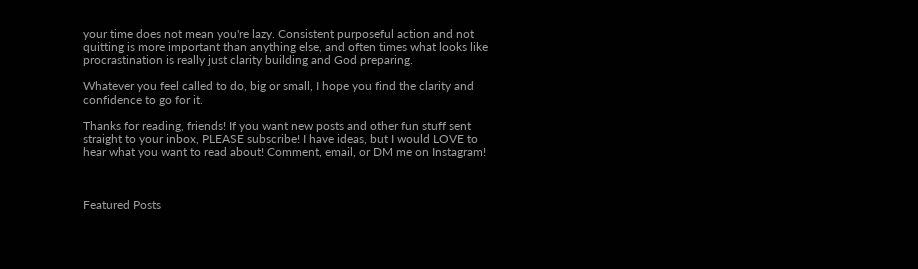your time does not mean you're lazy. Consistent purposeful action and not quitting is more important than anything else, and often times what looks like procrastination is really just clarity building and God preparing.

Whatever you feel called to do, big or small, I hope you find the clarity and confidence to go for it.

Thanks for reading, friends! If you want new posts and other fun stuff sent straight to your inbox, PLEASE subscribe! I have ideas, but I would LOVE to hear what you want to read about! Comment, email, or DM me on Instagram!



Featured Posts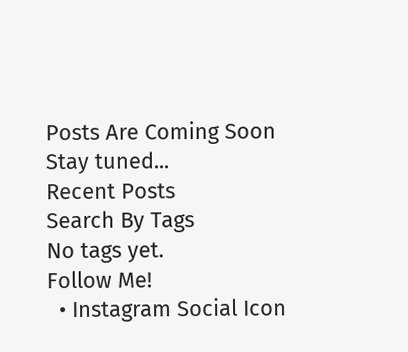Posts Are Coming Soon
Stay tuned...
Recent Posts
Search By Tags
No tags yet.
Follow Me!
  • Instagram Social Icon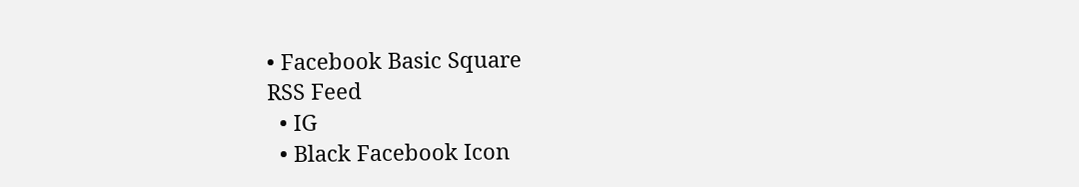• Facebook Basic Square
RSS Feed
  • IG
  • Black Facebook Icon